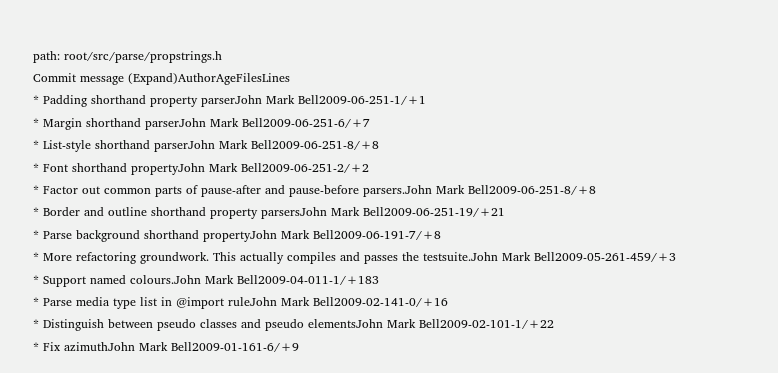path: root/src/parse/propstrings.h
Commit message (Expand)AuthorAgeFilesLines
* Padding shorthand property parserJohn Mark Bell2009-06-251-1/+1
* Margin shorthand parserJohn Mark Bell2009-06-251-6/+7
* List-style shorthand parserJohn Mark Bell2009-06-251-8/+8
* Font shorthand propertyJohn Mark Bell2009-06-251-2/+2
* Factor out common parts of pause-after and pause-before parsers.John Mark Bell2009-06-251-8/+8
* Border and outline shorthand property parsersJohn Mark Bell2009-06-251-19/+21
* Parse background shorthand propertyJohn Mark Bell2009-06-191-7/+8
* More refactoring groundwork. This actually compiles and passes the testsuite.John Mark Bell2009-05-261-459/+3
* Support named colours.John Mark Bell2009-04-011-1/+183
* Parse media type list in @import ruleJohn Mark Bell2009-02-141-0/+16
* Distinguish between pseudo classes and pseudo elementsJohn Mark Bell2009-02-101-1/+22
* Fix azimuthJohn Mark Bell2009-01-161-6/+9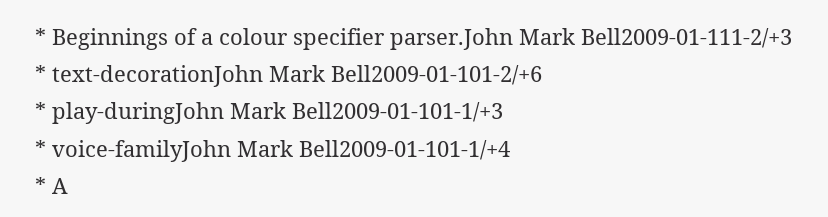* Beginnings of a colour specifier parser.John Mark Bell2009-01-111-2/+3
* text-decorationJohn Mark Bell2009-01-101-2/+6
* play-duringJohn Mark Bell2009-01-101-1/+3
* voice-familyJohn Mark Bell2009-01-101-1/+4
* A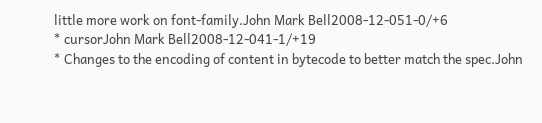little more work on font-family.John Mark Bell2008-12-051-0/+6
* cursorJohn Mark Bell2008-12-041-1/+19
* Changes to the encoding of content in bytecode to better match the spec.John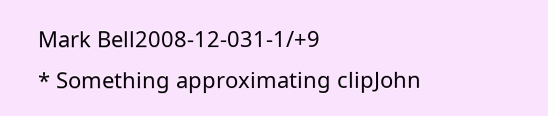Mark Bell2008-12-031-1/+9
* Something approximating clipJohn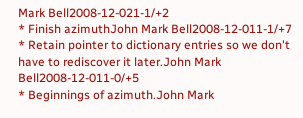Mark Bell2008-12-021-1/+2
* Finish azimuthJohn Mark Bell2008-12-011-1/+7
* Retain pointer to dictionary entries so we don't have to rediscover it later.John Mark Bell2008-12-011-0/+5
* Beginnings of azimuth.John Mark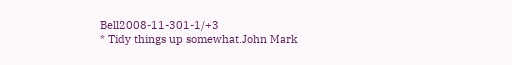Bell2008-11-301-1/+3
* Tidy things up somewhat.John Mark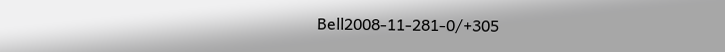Bell2008-11-281-0/+305